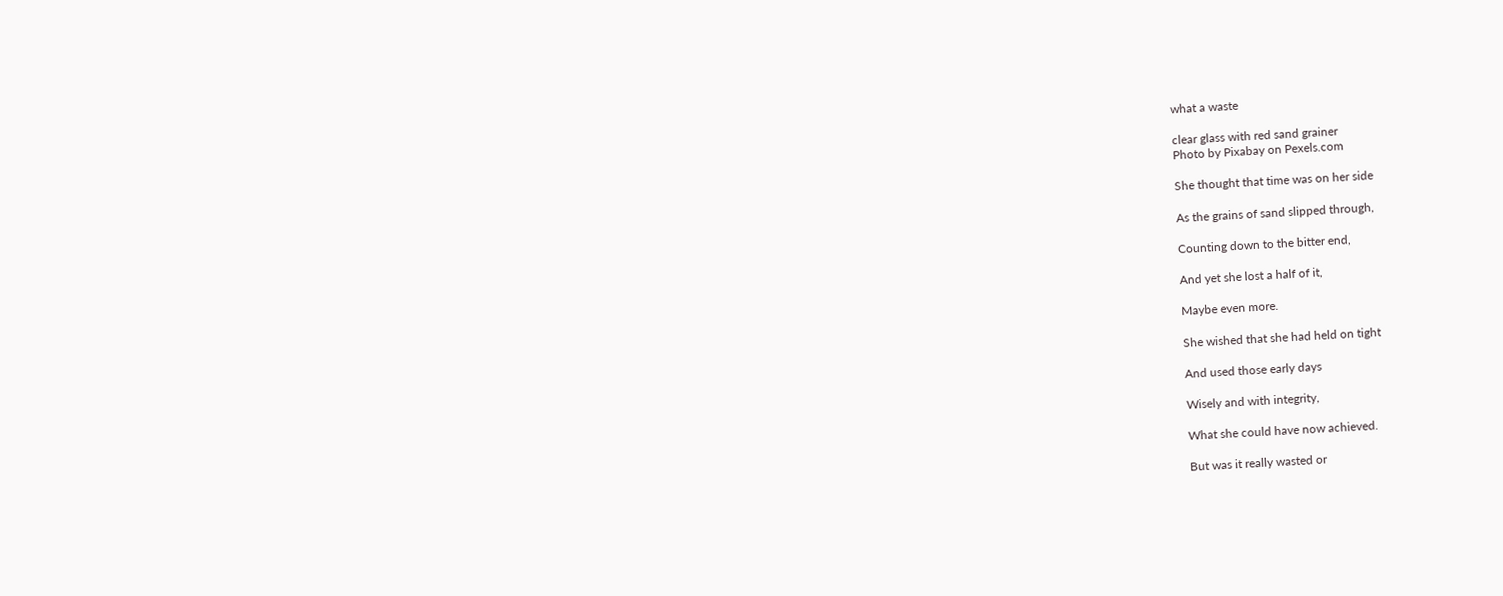what a waste

clear glass with red sand grainer
Photo by Pixabay on Pexels.com

She thought that time was on her side

As the grains of sand slipped through,

Counting down to the bitter end,

And yet she lost a half of it,

Maybe even more.

She wished that she had held on tight

And used those early days

Wisely and with integrity,

What she could have now achieved.

But was it really wasted or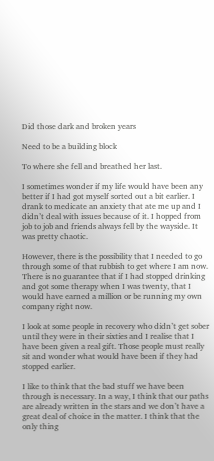Did those dark and broken years

Need to be a building block

To where she fell and breathed her last.

I sometimes wonder if my life would have been any better if I had got myself sorted out a bit earlier. I drank to medicate an anxiety that ate me up and I didn’t deal with issues because of it. I hopped from job to job and friends always fell by the wayside. It was pretty chaotic.

However, there is the possibility that I needed to go through some of that rubbish to get where I am now. There is no guarantee that if I had stopped drinking and got some therapy when I was twenty, that I would have earned a million or be running my own company right now.

I look at some people in recovery who didn’t get sober until they were in their sixties and I realise that I have been given a real gift. Those people must really sit and wonder what would have been if they had stopped earlier.

I like to think that the bad stuff we have been through is necessary. In a way, I think that our paths are already written in the stars and we don’t have a great deal of choice in the matter. I think that the only thing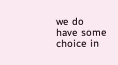we do have some choice in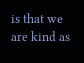is that we are kind as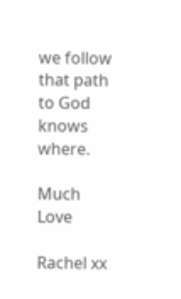we follow that path to God knows where.

Much Love

Rachel xx